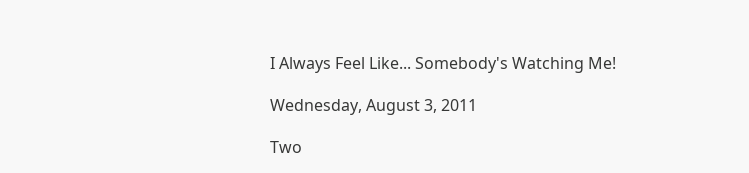I Always Feel Like... Somebody's Watching Me!

Wednesday, August 3, 2011

Two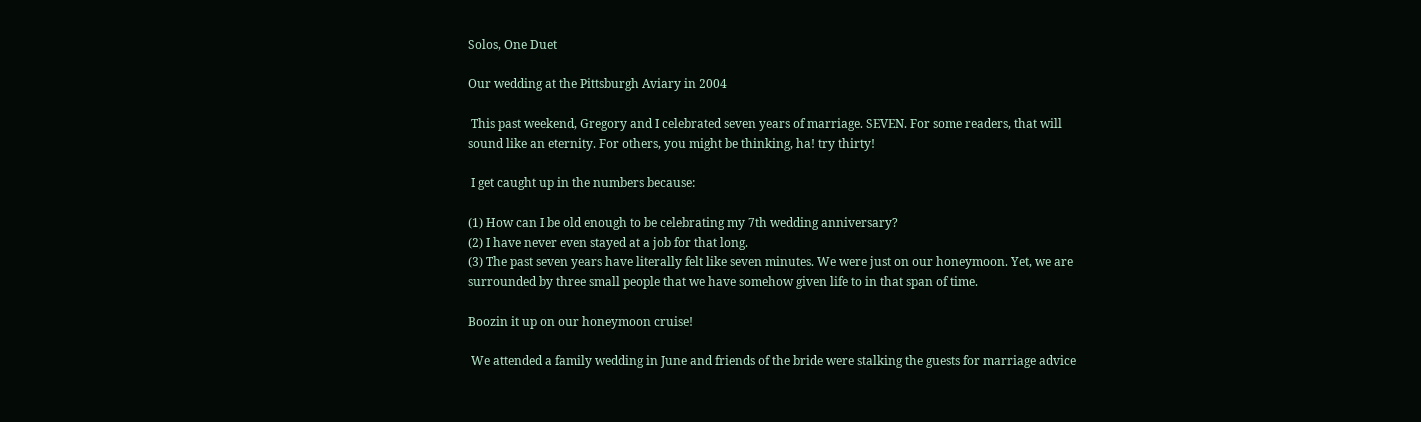Solos, One Duet

Our wedding at the Pittsburgh Aviary in 2004

 This past weekend, Gregory and I celebrated seven years of marriage. SEVEN. For some readers, that will sound like an eternity. For others, you might be thinking, ha! try thirty!

 I get caught up in the numbers because:

(1) How can I be old enough to be celebrating my 7th wedding anniversary?
(2) I have never even stayed at a job for that long.
(3) The past seven years have literally felt like seven minutes. We were just on our honeymoon. Yet, we are surrounded by three small people that we have somehow given life to in that span of time.

Boozin it up on our honeymoon cruise!

 We attended a family wedding in June and friends of the bride were stalking the guests for marriage advice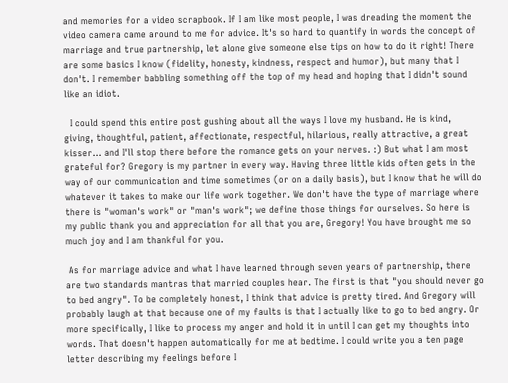and memories for a video scrapbook. If I am like most people, I was dreading the moment the video camera came around to me for advice. It's so hard to quantify in words the concept of marriage and true partnership, let alone give someone else tips on how to do it right! There are some basics I know (fidelity, honesty, kindness, respect and humor), but many that I don't. I remember babbling something off the top of my head and hoping that I didn't sound like an idiot.

  I could spend this entire post gushing about all the ways I love my husband. He is kind, giving, thoughtful, patient, affectionate, respectful, hilarious, really attractive, a great kisser... and I'll stop there before the romance gets on your nerves. :) But what I am most grateful for? Gregory is my partner in every way. Having three little kids often gets in the way of our communication and time sometimes (or on a daily basis), but I know that he will do whatever it takes to make our life work together. We don't have the type of marriage where there is "woman's work" or "man's work"; we define those things for ourselves. So here is my public thank you and appreciation for all that you are, Gregory! You have brought me so much joy and I am thankful for you.

 As for marriage advice and what I have learned through seven years of partnership, there are two standards mantras that married couples hear. The first is that "you should never go to bed angry". To be completely honest, I think that advice is pretty tired. And Gregory will probably laugh at that because one of my faults is that I actually like to go to bed angry. Or more specifically, I like to process my anger and hold it in until I can get my thoughts into words. That doesn't happen automatically for me at bedtime. I could write you a ten page letter describing my feelings before I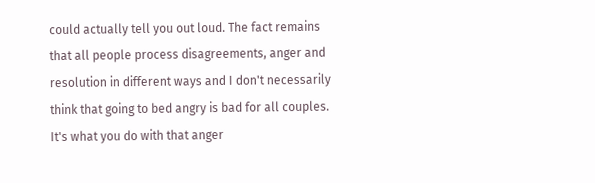could actually tell you out loud. The fact remains that all people process disagreements, anger and resolution in different ways and I don't necessarily think that going to bed angry is bad for all couples. It's what you do with that anger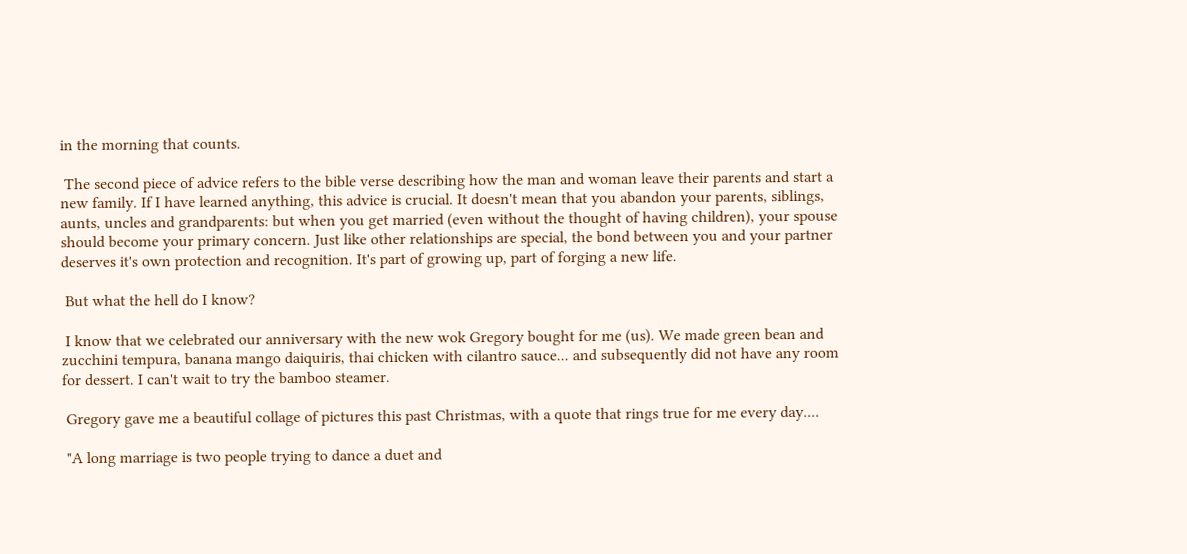in the morning that counts.

 The second piece of advice refers to the bible verse describing how the man and woman leave their parents and start a new family. If I have learned anything, this advice is crucial. It doesn't mean that you abandon your parents, siblings, aunts, uncles and grandparents: but when you get married (even without the thought of having children), your spouse should become your primary concern. Just like other relationships are special, the bond between you and your partner deserves it's own protection and recognition. It's part of growing up, part of forging a new life.

 But what the hell do I know?

 I know that we celebrated our anniversary with the new wok Gregory bought for me (us). We made green bean and zucchini tempura, banana mango daiquiris, thai chicken with cilantro sauce... and subsequently did not have any room for dessert. I can't wait to try the bamboo steamer.

 Gregory gave me a beautiful collage of pictures this past Christmas, with a quote that rings true for me every day....

 "A long marriage is two people trying to dance a duet and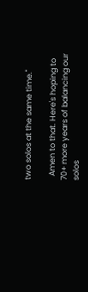two solos at the same time."

  Amen to that. Here's hoping to 70+ more years of balancing our solos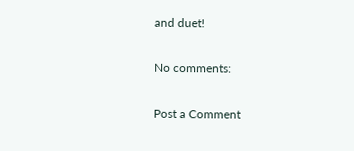and duet!

No comments:

Post a Comment